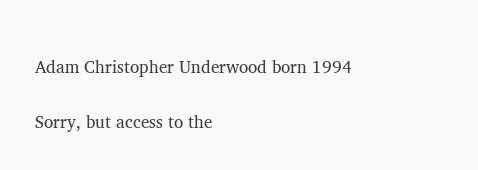Adam Christopher Underwood born 1994

Sorry, but access to the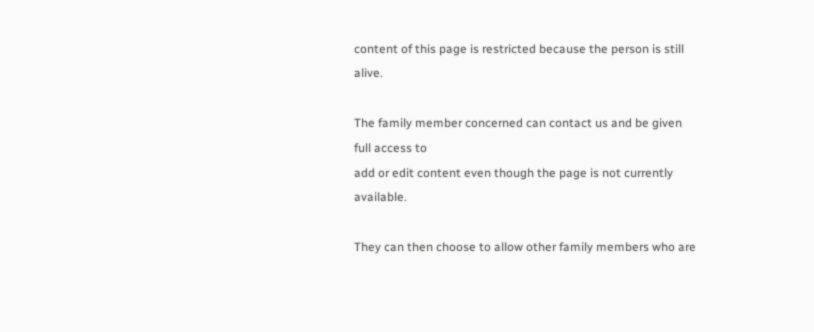content of this page is restricted because the person is still alive.

The family member concerned can contact us and be given full access to
add or edit content even though the page is not currently available.

They can then choose to allow other family members who are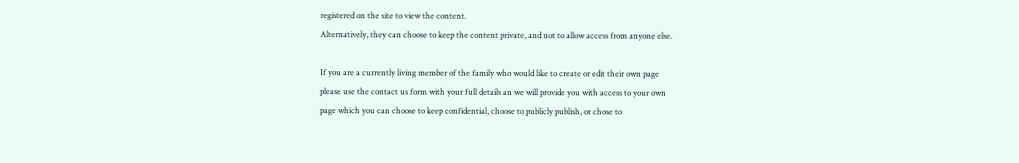registered on the site to view the content.
Alternatively, they can choose to keep the content private, and not to allow access from anyone else.

If you are a currently living member of the family who would like to create or edit their own page
please use the contact us form with your full details an we will provide you with access to your own
page which you can choose to keep confidential, choose to publicly publish, or chose to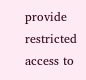provide
restricted access to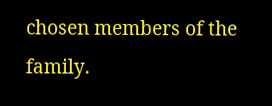chosen members of the family.